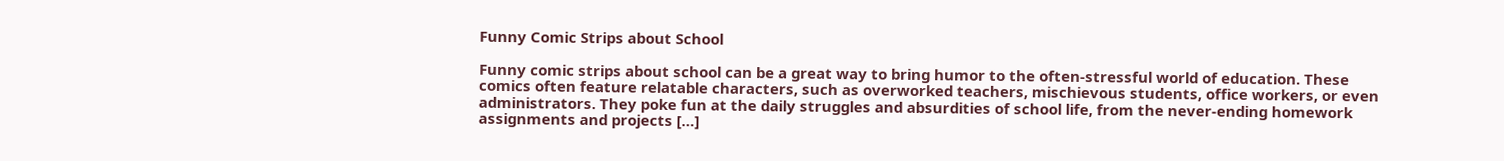Funny Comic Strips about School

Funny comic strips about school can be a great way to bring humor to the often-stressful world of education. These comics often feature relatable characters, such as overworked teachers, mischievous students, office workers, or even administrators. They poke fun at the daily struggles and absurdities of school life, from the never-ending homework assignments and projects […]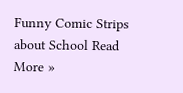Funny Comic Strips about School Read More »